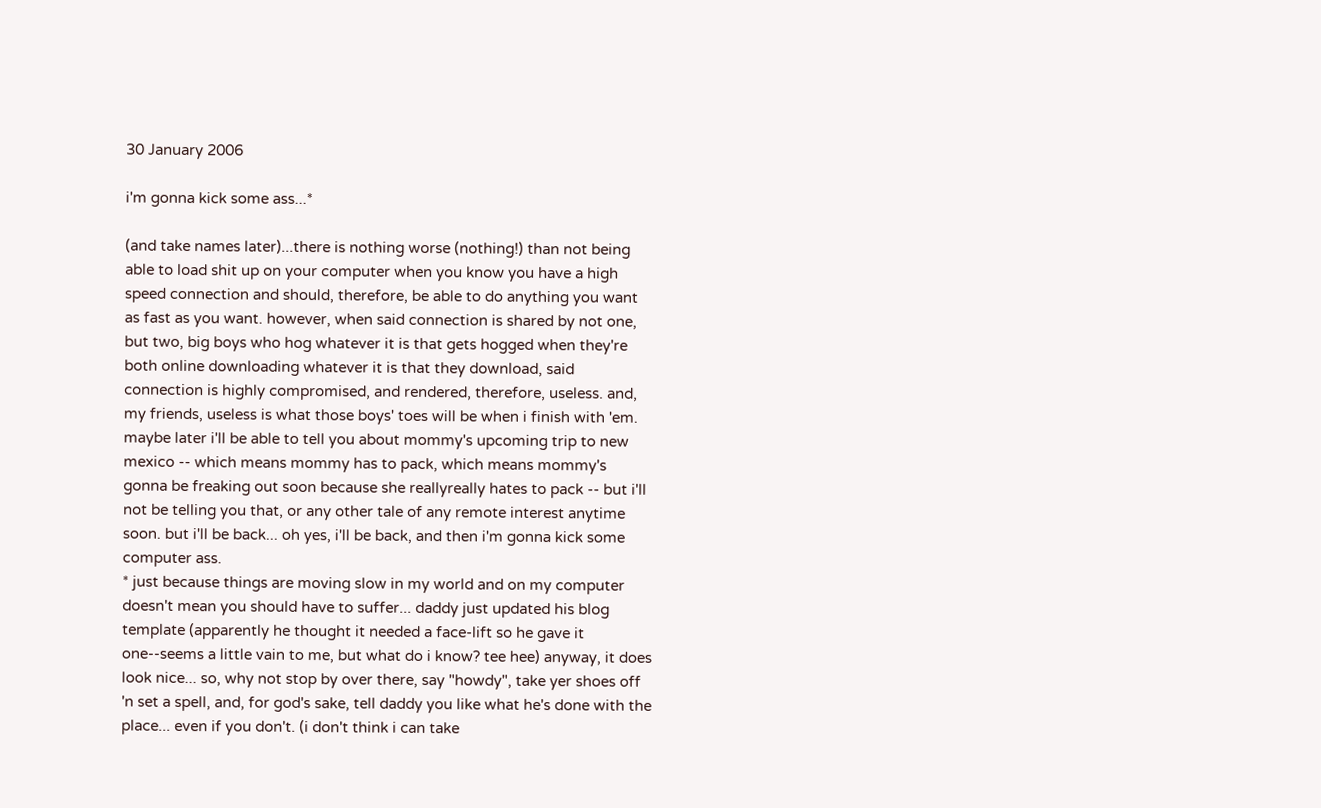30 January 2006

i'm gonna kick some ass...*

(and take names later)...there is nothing worse (nothing!) than not being able to load shit up on your computer when you know you have a high speed connection and should, therefore, be able to do anything you want as fast as you want. however, when said connection is shared by not one, but two, big boys who hog whatever it is that gets hogged when they're both online downloading whatever it is that they download, said connection is highly compromised, and rendered, therefore, useless. and, my friends, useless is what those boys' toes will be when i finish with 'em. maybe later i'll be able to tell you about mommy's upcoming trip to new mexico -- which means mommy has to pack, which means mommy's gonna be freaking out soon because she reallyreally hates to pack -- but i'll not be telling you that, or any other tale of any remote interest anytime soon. but i'll be back... oh yes, i'll be back, and then i'm gonna kick some computer ass.
* just because things are moving slow in my world and on my computer doesn't mean you should have to suffer... daddy just updated his blog template (apparently he thought it needed a face-lift so he gave it one--seems a little vain to me, but what do i know? tee hee) anyway, it does look nice... so, why not stop by over there, say "howdy", take yer shoes off 'n set a spell, and, for god's sake, tell daddy you like what he's done with the place... even if you don't. (i don't think i can take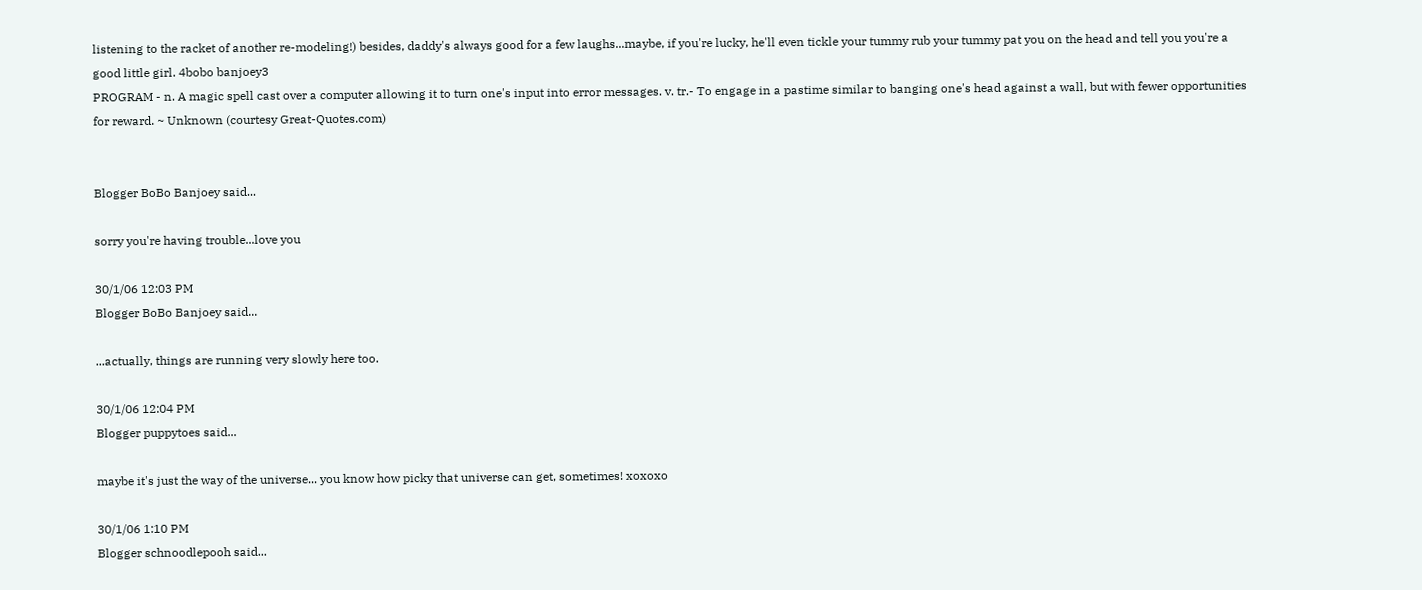listening to the racket of another re-modeling!) besides, daddy's always good for a few laughs...maybe, if you're lucky, he'll even tickle your tummy rub your tummy pat you on the head and tell you you're a good little girl. 4bobo banjoey3
PROGRAM - n. A magic spell cast over a computer allowing it to turn one's input into error messages. v. tr.- To engage in a pastime similar to banging one's head against a wall, but with fewer opportunities for reward. ~ Unknown (courtesy Great-Quotes.com)


Blogger BoBo Banjoey said...

sorry you're having trouble...love you

30/1/06 12:03 PM
Blogger BoBo Banjoey said...

...actually, things are running very slowly here too.

30/1/06 12:04 PM
Blogger puppytoes said...

maybe it's just the way of the universe... you know how picky that universe can get, sometimes! xoxoxo

30/1/06 1:10 PM
Blogger schnoodlepooh said...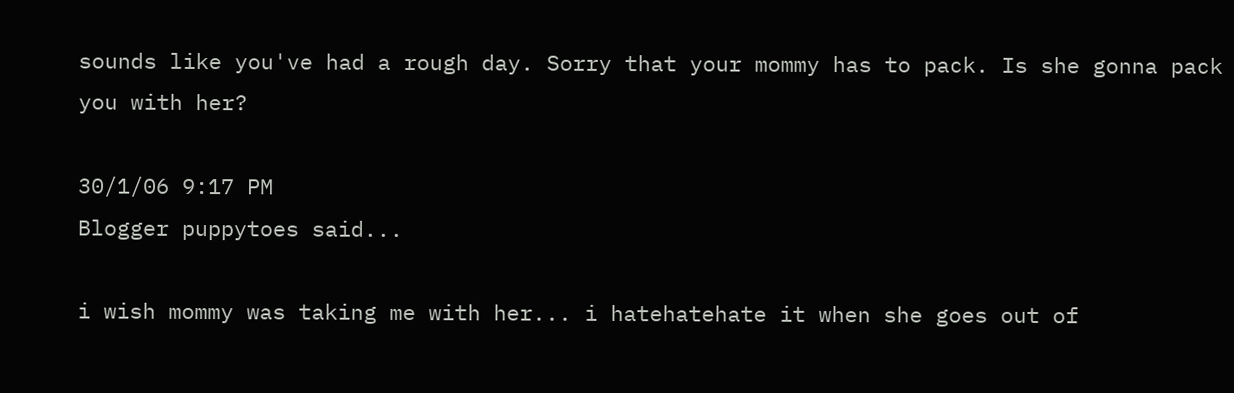sounds like you've had a rough day. Sorry that your mommy has to pack. Is she gonna pack you with her?

30/1/06 9:17 PM
Blogger puppytoes said...

i wish mommy was taking me with her... i hatehatehate it when she goes out of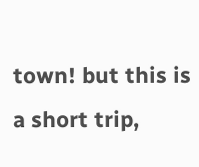town! but this is a short trip,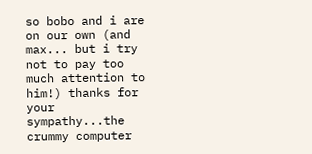so bobo and i are on our own (and max... but i try not to pay too much attention to him!) thanks for your sympathy...the crummy computer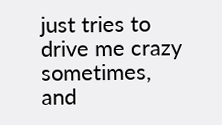just tries to drive me crazy sometimes, and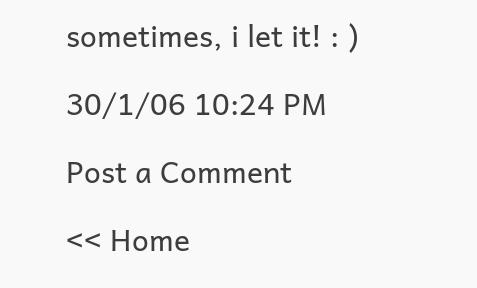sometimes, i let it! : )

30/1/06 10:24 PM

Post a Comment

<< Home